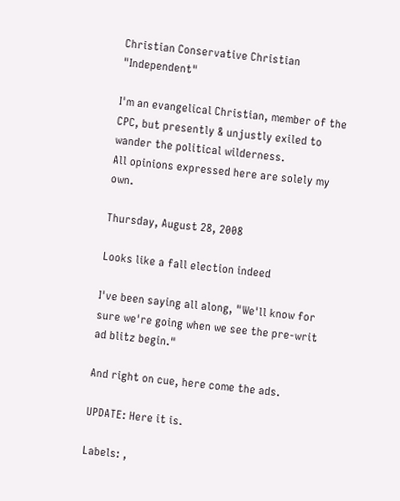Christian Conservative Christian "Independent"

I'm an evangelical Christian, member of the CPC, but presently & unjustly exiled to wander the political wilderness.
All opinions expressed here are solely my own.

Thursday, August 28, 2008

Looks like a fall election indeed

I've been saying all along, "We'll know for sure we're going when we see the pre-writ ad blitz begin."

And right on cue, here come the ads.

UPDATE: Here it is.

Labels: ,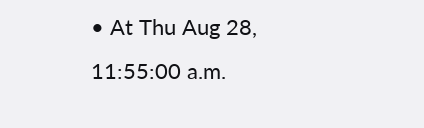• At Thu Aug 28, 11:55:00 a.m.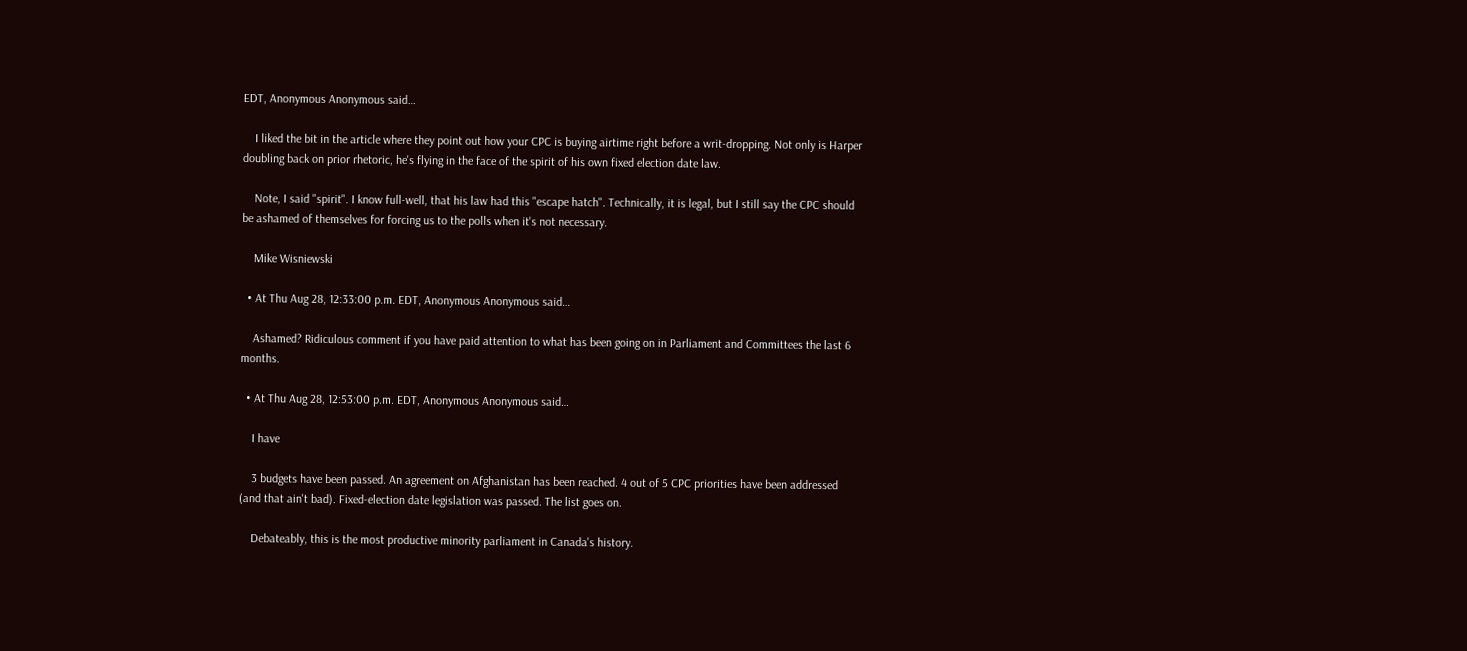EDT, Anonymous Anonymous said…

    I liked the bit in the article where they point out how your CPC is buying airtime right before a writ-dropping. Not only is Harper doubling back on prior rhetoric, he's flying in the face of the spirit of his own fixed election date law.

    Note, I said "spirit". I know full-well, that his law had this "escape hatch". Technically, it is legal, but I still say the CPC should be ashamed of themselves for forcing us to the polls when it's not necessary.

    Mike Wisniewski

  • At Thu Aug 28, 12:33:00 p.m. EDT, Anonymous Anonymous said…

    Ashamed? Ridiculous comment if you have paid attention to what has been going on in Parliament and Committees the last 6 months.

  • At Thu Aug 28, 12:53:00 p.m. EDT, Anonymous Anonymous said…

    I have

    3 budgets have been passed. An agreement on Afghanistan has been reached. 4 out of 5 CPC priorities have been addressed (and that ain't bad). Fixed-election date legislation was passed. The list goes on.

    Debateably, this is the most productive minority parliament in Canada's history.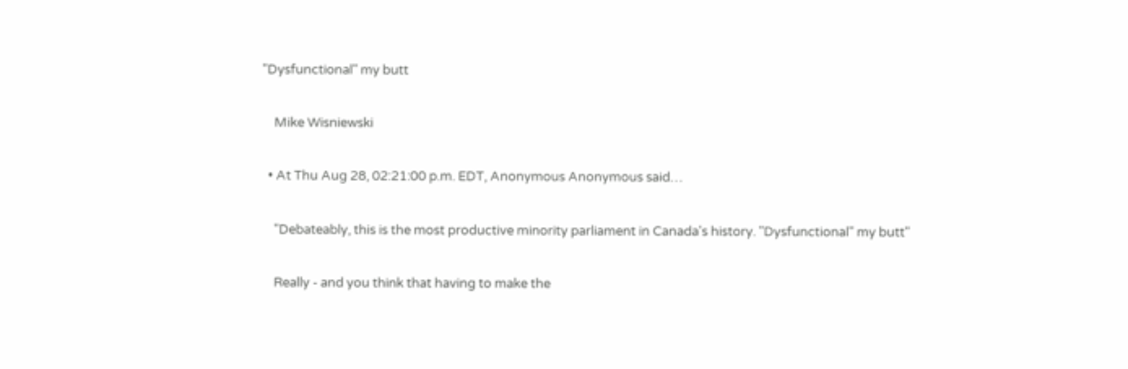"Dysfunctional" my butt

    Mike Wisniewski

  • At Thu Aug 28, 02:21:00 p.m. EDT, Anonymous Anonymous said…

    "Debateably, this is the most productive minority parliament in Canada's history. "Dysfunctional" my butt"

    Really - and you think that having to make the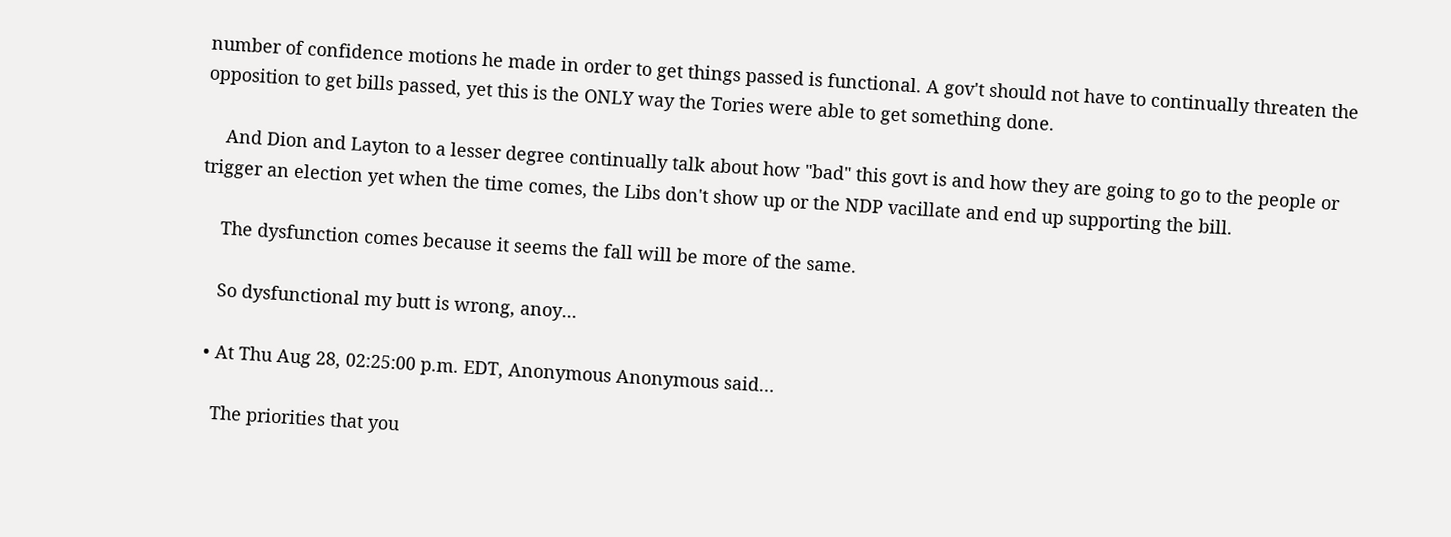number of confidence motions he made in order to get things passed is functional. A gov't should not have to continually threaten the opposition to get bills passed, yet this is the ONLY way the Tories were able to get something done.

    And Dion and Layton to a lesser degree continually talk about how "bad" this govt is and how they are going to go to the people or trigger an election yet when the time comes, the Libs don't show up or the NDP vacillate and end up supporting the bill.

    The dysfunction comes because it seems the fall will be more of the same.

    So dysfunctional my butt is wrong, anoy...

  • At Thu Aug 28, 02:25:00 p.m. EDT, Anonymous Anonymous said…

    The priorities that you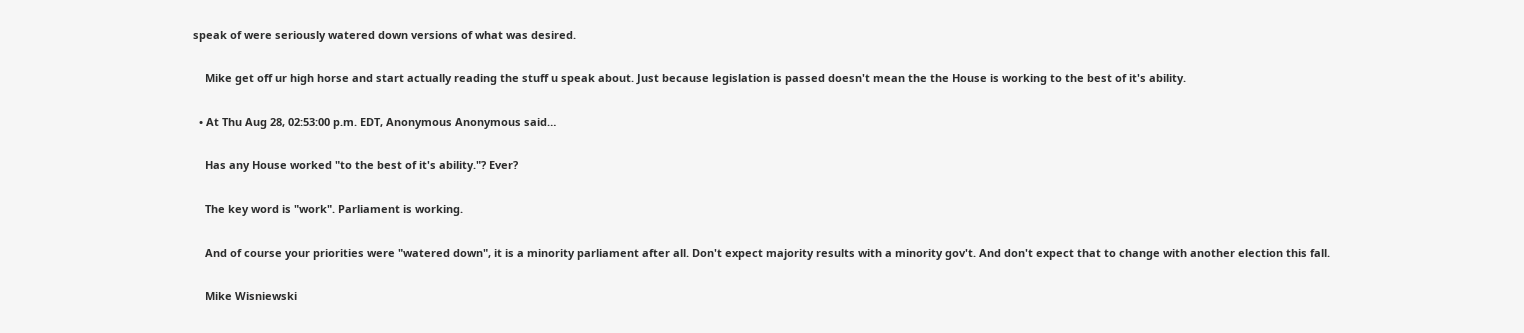speak of were seriously watered down versions of what was desired.

    Mike get off ur high horse and start actually reading the stuff u speak about. Just because legislation is passed doesn't mean the the House is working to the best of it's ability.

  • At Thu Aug 28, 02:53:00 p.m. EDT, Anonymous Anonymous said…

    Has any House worked "to the best of it's ability."? Ever?

    The key word is "work". Parliament is working.

    And of course your priorities were "watered down", it is a minority parliament after all. Don't expect majority results with a minority gov't. And don't expect that to change with another election this fall.

    Mike Wisniewski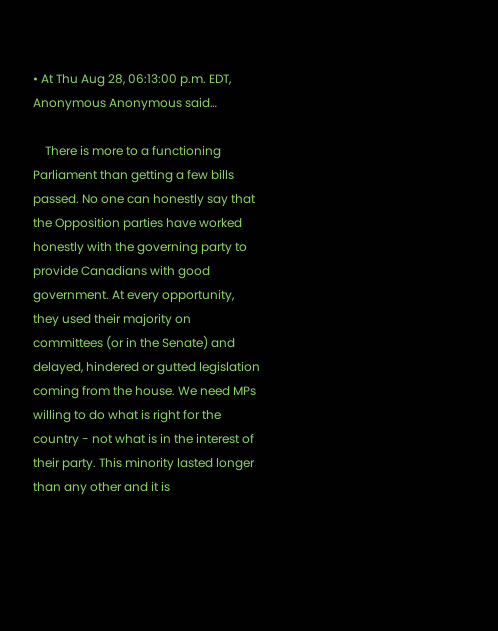• At Thu Aug 28, 06:13:00 p.m. EDT, Anonymous Anonymous said…

    There is more to a functioning Parliament than getting a few bills passed. No one can honestly say that the Opposition parties have worked honestly with the governing party to provide Canadians with good government. At every opportunity, they used their majority on committees (or in the Senate) and delayed, hindered or gutted legislation coming from the house. We need MPs willing to do what is right for the country - not what is in the interest of their party. This minority lasted longer than any other and it is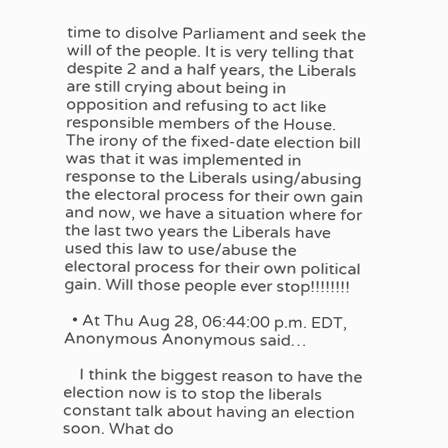time to disolve Parliament and seek the will of the people. It is very telling that despite 2 and a half years, the Liberals are still crying about being in opposition and refusing to act like responsible members of the House. The irony of the fixed-date election bill was that it was implemented in response to the Liberals using/abusing the electoral process for their own gain and now, we have a situation where for the last two years the Liberals have used this law to use/abuse the electoral process for their own political gain. Will those people ever stop!!!!!!!!

  • At Thu Aug 28, 06:44:00 p.m. EDT, Anonymous Anonymous said…

    I think the biggest reason to have the election now is to stop the liberals constant talk about having an election soon. What do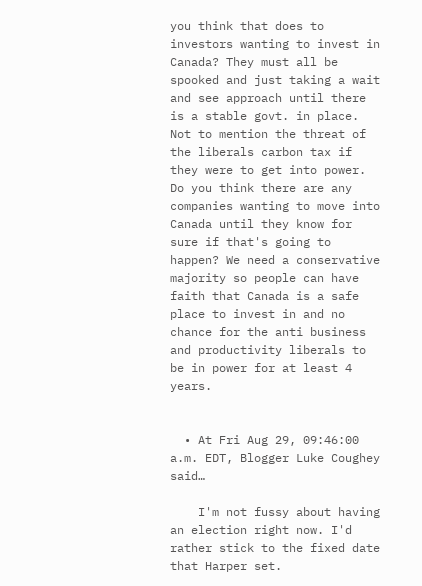you think that does to investors wanting to invest in Canada? They must all be spooked and just taking a wait and see approach until there is a stable govt. in place. Not to mention the threat of the liberals carbon tax if they were to get into power. Do you think there are any companies wanting to move into Canada until they know for sure if that's going to happen? We need a conservative majority so people can have faith that Canada is a safe place to invest in and no chance for the anti business and productivity liberals to be in power for at least 4 years.


  • At Fri Aug 29, 09:46:00 a.m. EDT, Blogger Luke Coughey said…

    I'm not fussy about having an election right now. I'd rather stick to the fixed date that Harper set.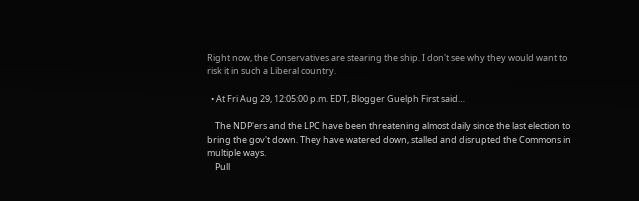Right now, the Conservatives are stearing the ship. I don't see why they would want to risk it in such a Liberal country.

  • At Fri Aug 29, 12:05:00 p.m. EDT, Blogger Guelph First said…

    The NDP'ers and the LPC have been threatening almost daily since the last election to bring the gov't down. They have watered down, stalled and disrupted the Commons in multiple ways.
    Pull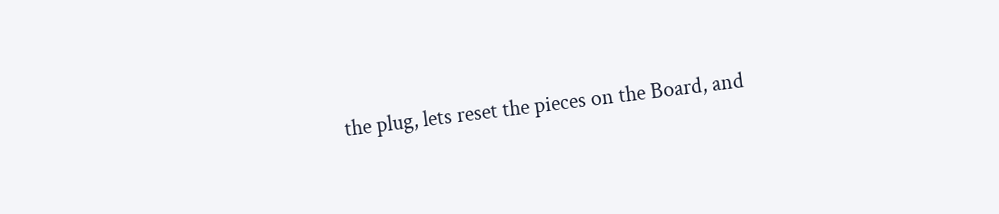the plug, lets reset the pieces on the Board, and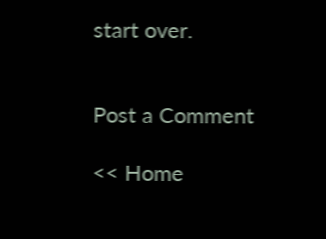start over.


Post a Comment

<< Home